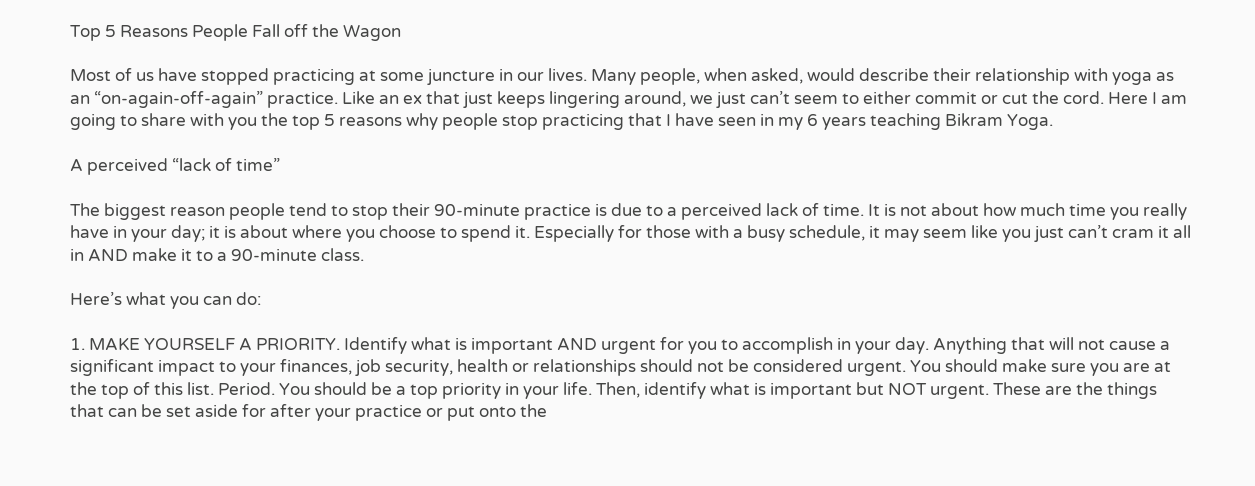Top 5 Reasons People Fall off the Wagon

Most of us have stopped practicing at some juncture in our lives. Many people, when asked, would describe their relationship with yoga as an “on-again-off-again” practice. Like an ex that just keeps lingering around, we just can’t seem to either commit or cut the cord. Here I am going to share with you the top 5 reasons why people stop practicing that I have seen in my 6 years teaching Bikram Yoga.

A perceived “lack of time”

The biggest reason people tend to stop their 90-minute practice is due to a perceived lack of time. It is not about how much time you really have in your day; it is about where you choose to spend it. Especially for those with a busy schedule, it may seem like you just can’t cram it all in AND make it to a 90-minute class.

Here’s what you can do:

1. MAKE YOURSELF A PRIORITY. Identify what is important AND urgent for you to accomplish in your day. Anything that will not cause a significant impact to your finances, job security, health or relationships should not be considered urgent. You should make sure you are at the top of this list. Period. You should be a top priority in your life. Then, identify what is important but NOT urgent. These are the things that can be set aside for after your practice or put onto the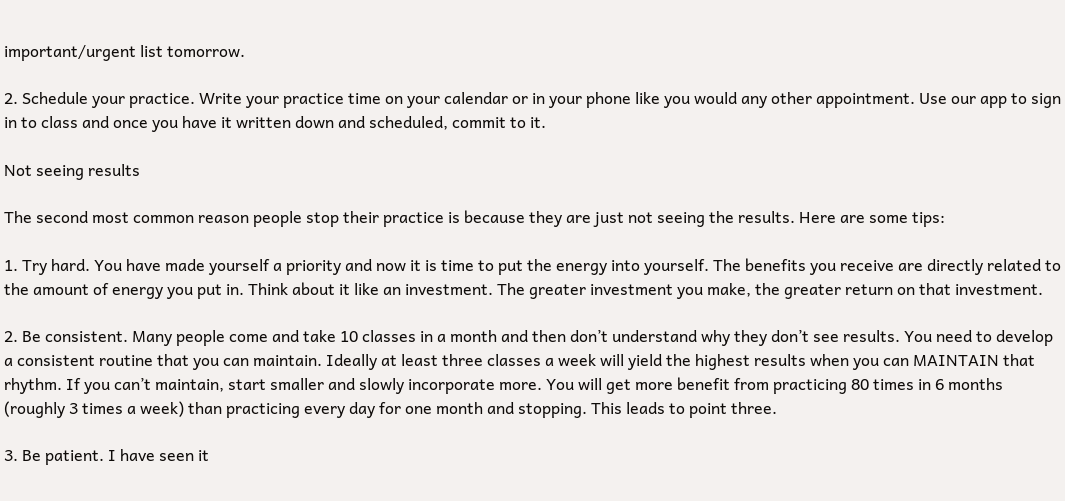important/urgent list tomorrow.

2. Schedule your practice. Write your practice time on your calendar or in your phone like you would any other appointment. Use our app to sign in to class and once you have it written down and scheduled, commit to it.

Not seeing results

The second most common reason people stop their practice is because they are just not seeing the results. Here are some tips:

1. Try hard. You have made yourself a priority and now it is time to put the energy into yourself. The benefits you receive are directly related to the amount of energy you put in. Think about it like an investment. The greater investment you make, the greater return on that investment.

2. Be consistent. Many people come and take 10 classes in a month and then don’t understand why they don’t see results. You need to develop a consistent routine that you can maintain. Ideally at least three classes a week will yield the highest results when you can MAINTAIN that rhythm. If you can’t maintain, start smaller and slowly incorporate more. You will get more benefit from practicing 80 times in 6 months (roughly 3 times a week) than practicing every day for one month and stopping. This leads to point three.

3. Be patient. I have seen it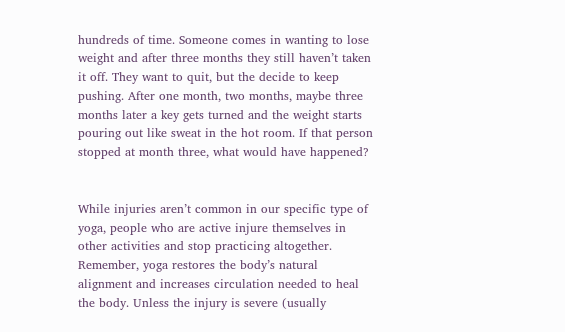hundreds of time. Someone comes in wanting to lose weight and after three months they still haven’t taken it off. They want to quit, but the decide to keep pushing. After one month, two months, maybe three months later a key gets turned and the weight starts pouring out like sweat in the hot room. If that person stopped at month three, what would have happened?


While injuries aren’t common in our specific type of yoga, people who are active injure themselves in other activities and stop practicing altogether. Remember, yoga restores the body’s natural alignment and increases circulation needed to heal the body. Unless the injury is severe (usually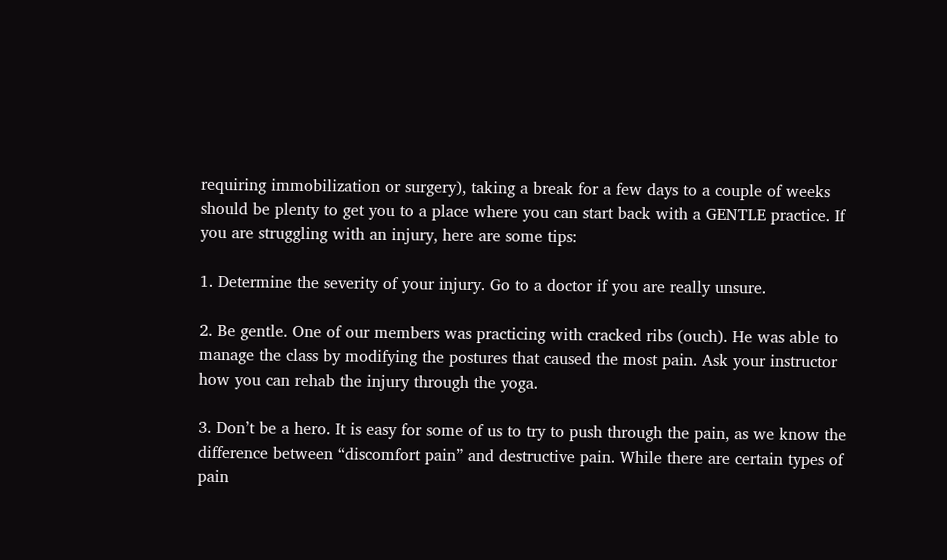requiring immobilization or surgery), taking a break for a few days to a couple of weeks should be plenty to get you to a place where you can start back with a GENTLE practice. If you are struggling with an injury, here are some tips:

1. Determine the severity of your injury. Go to a doctor if you are really unsure.

2. Be gentle. One of our members was practicing with cracked ribs (ouch). He was able to manage the class by modifying the postures that caused the most pain. Ask your instructor how you can rehab the injury through the yoga.

3. Don’t be a hero. It is easy for some of us to try to push through the pain, as we know the difference between “discomfort pain” and destructive pain. While there are certain types of pain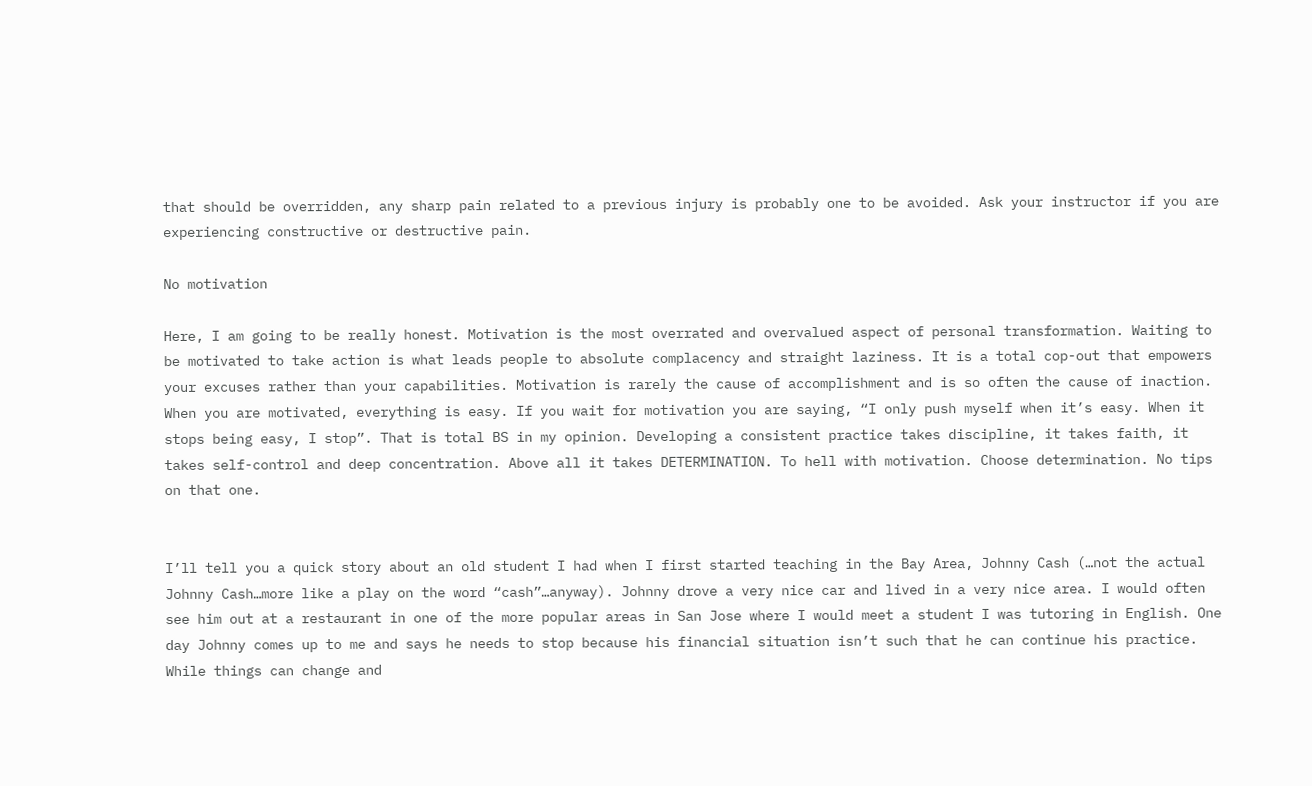that should be overridden, any sharp pain related to a previous injury is probably one to be avoided. Ask your instructor if you are experiencing constructive or destructive pain.

No motivation

Here, I am going to be really honest. Motivation is the most overrated and overvalued aspect of personal transformation. Waiting to be motivated to take action is what leads people to absolute complacency and straight laziness. It is a total cop-out that empowers your excuses rather than your capabilities. Motivation is rarely the cause of accomplishment and is so often the cause of inaction. When you are motivated, everything is easy. If you wait for motivation you are saying, “I only push myself when it’s easy. When it stops being easy, I stop”. That is total BS in my opinion. Developing a consistent practice takes discipline, it takes faith, it takes self-control and deep concentration. Above all it takes DETERMINATION. To hell with motivation. Choose determination. No tips on that one.


I’ll tell you a quick story about an old student I had when I first started teaching in the Bay Area, Johnny Cash (…not the actual Johnny Cash…more like a play on the word “cash”…anyway). Johnny drove a very nice car and lived in a very nice area. I would often see him out at a restaurant in one of the more popular areas in San Jose where I would meet a student I was tutoring in English. One day Johnny comes up to me and says he needs to stop because his financial situation isn’t such that he can continue his practice. While things can change and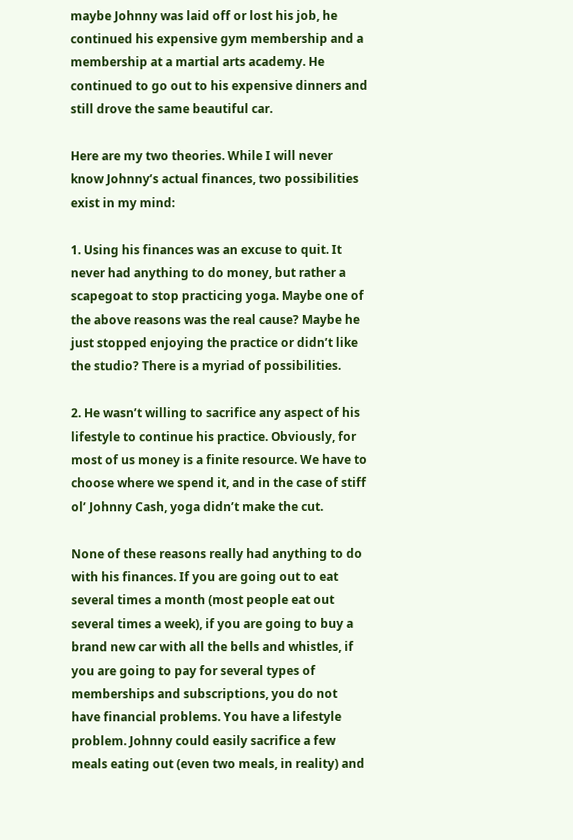maybe Johnny was laid off or lost his job, he continued his expensive gym membership and a membership at a martial arts academy. He continued to go out to his expensive dinners and still drove the same beautiful car.

Here are my two theories. While I will never know Johnny’s actual finances, two possibilities exist in my mind:

1. Using his finances was an excuse to quit. It never had anything to do money, but rather a scapegoat to stop practicing yoga. Maybe one of the above reasons was the real cause? Maybe he just stopped enjoying the practice or didn’t like the studio? There is a myriad of possibilities.

2. He wasn’t willing to sacrifice any aspect of his lifestyle to continue his practice. Obviously, for most of us money is a finite resource. We have to choose where we spend it, and in the case of stiff ol’ Johnny Cash, yoga didn’t make the cut.

None of these reasons really had anything to do with his finances. If you are going out to eat several times a month (most people eat out several times a week), if you are going to buy a brand new car with all the bells and whistles, if you are going to pay for several types of memberships and subscriptions, you do not have financial problems. You have a lifestyle problem. Johnny could easily sacrifice a few meals eating out (even two meals, in reality) and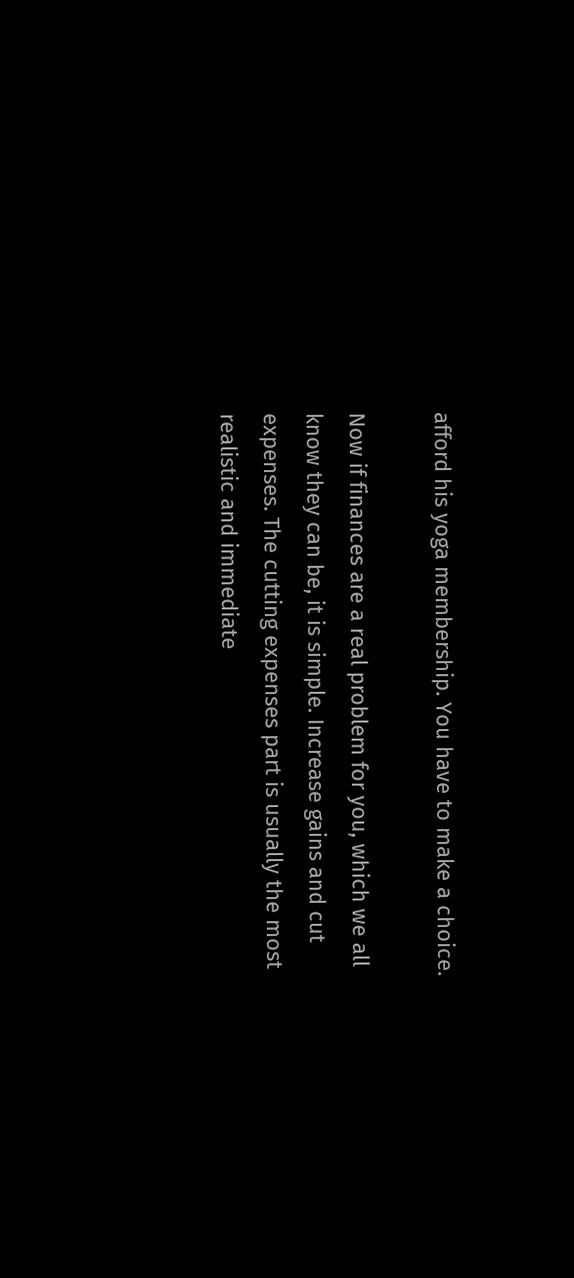afford his yoga membership. You have to make a choice.

Now if finances are a real problem for you, which we all know they can be, it is simple. Increase gains and cut expenses. The cutting expenses part is usually the most realistic and immediate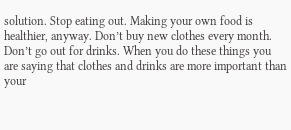solution. Stop eating out. Making your own food is healthier, anyway. Don’t buy new clothes every month. Don’t go out for drinks. When you do these things you are saying that clothes and drinks are more important than your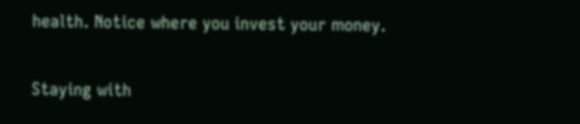health. Notice where you invest your money.

Staying with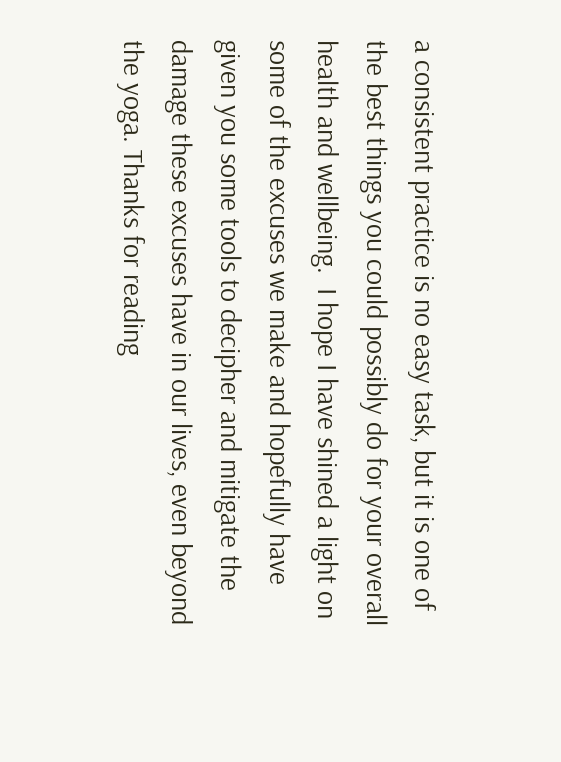a consistent practice is no easy task, but it is one of the best things you could possibly do for your overall health and wellbeing.  I hope I have shined a light on some of the excuses we make and hopefully have given you some tools to decipher and mitigate the damage these excuses have in our lives, even beyond the yoga. Thanks for reading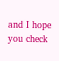and I hope you check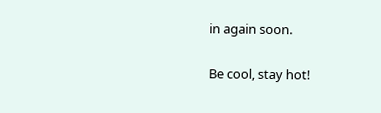in again soon.

Be cool, stay hot!